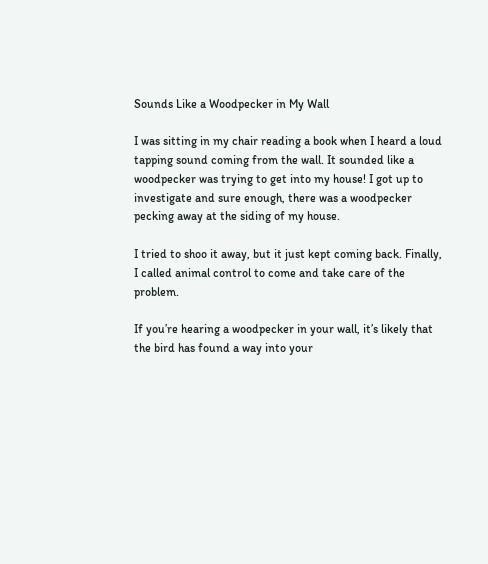Sounds Like a Woodpecker in My Wall

I was sitting in my chair reading a book when I heard a loud tapping sound coming from the wall. It sounded like a woodpecker was trying to get into my house! I got up to investigate and sure enough, there was a woodpecker pecking away at the siding of my house.

I tried to shoo it away, but it just kept coming back. Finally, I called animal control to come and take care of the problem.

If you’re hearing a woodpecker in your wall, it’s likely that the bird has found a way into your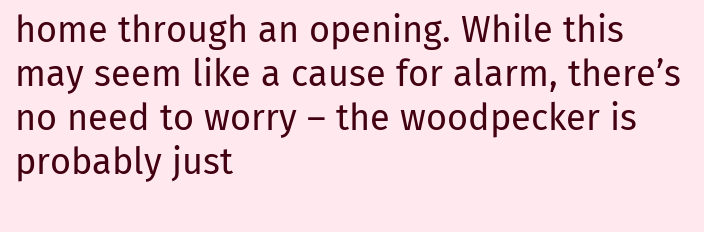home through an opening. While this may seem like a cause for alarm, there’s no need to worry – the woodpecker is probably just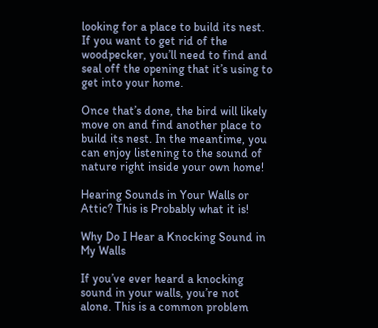looking for a place to build its nest. If you want to get rid of the woodpecker, you’ll need to find and seal off the opening that it’s using to get into your home.

Once that’s done, the bird will likely move on and find another place to build its nest. In the meantime, you can enjoy listening to the sound of nature right inside your own home!

Hearing Sounds in Your Walls or Attic? This is Probably what it is!

Why Do I Hear a Knocking Sound in My Walls

If you’ve ever heard a knocking sound in your walls, you’re not alone. This is a common problem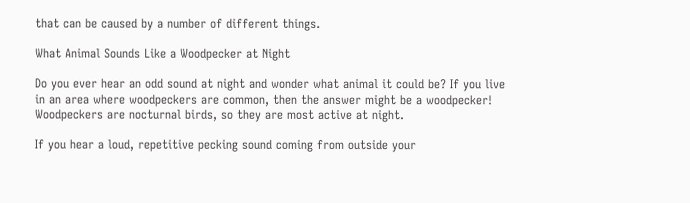that can be caused by a number of different things.

What Animal Sounds Like a Woodpecker at Night

Do you ever hear an odd sound at night and wonder what animal it could be? If you live in an area where woodpeckers are common, then the answer might be a woodpecker! Woodpeckers are nocturnal birds, so they are most active at night.

If you hear a loud, repetitive pecking sound coming from outside your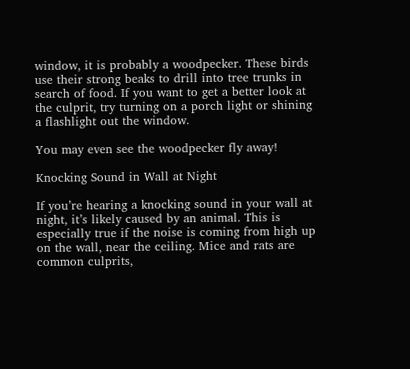window, it is probably a woodpecker. These birds use their strong beaks to drill into tree trunks in search of food. If you want to get a better look at the culprit, try turning on a porch light or shining a flashlight out the window.

You may even see the woodpecker fly away!

Knocking Sound in Wall at Night

If you’re hearing a knocking sound in your wall at night, it’s likely caused by an animal. This is especially true if the noise is coming from high up on the wall, near the ceiling. Mice and rats are common culprits,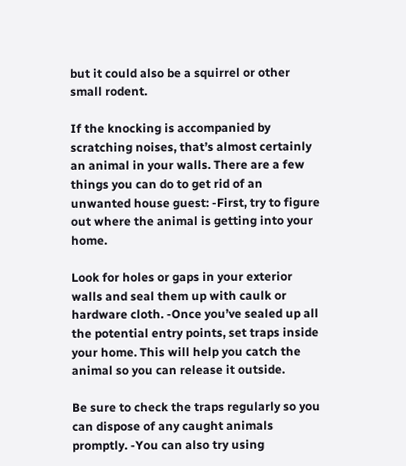but it could also be a squirrel or other small rodent.

If the knocking is accompanied by scratching noises, that’s almost certainly an animal in your walls. There are a few things you can do to get rid of an unwanted house guest: -First, try to figure out where the animal is getting into your home.

Look for holes or gaps in your exterior walls and seal them up with caulk or hardware cloth. -Once you’ve sealed up all the potential entry points, set traps inside your home. This will help you catch the animal so you can release it outside.

Be sure to check the traps regularly so you can dispose of any caught animals promptly. -You can also try using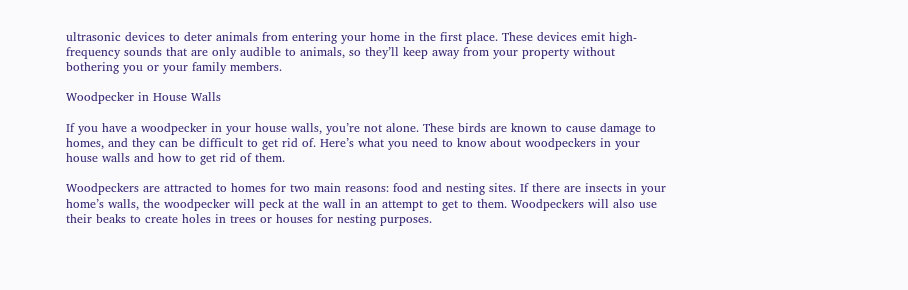ultrasonic devices to deter animals from entering your home in the first place. These devices emit high-frequency sounds that are only audible to animals, so they’ll keep away from your property without bothering you or your family members.

Woodpecker in House Walls

If you have a woodpecker in your house walls, you’re not alone. These birds are known to cause damage to homes, and they can be difficult to get rid of. Here’s what you need to know about woodpeckers in your house walls and how to get rid of them.

Woodpeckers are attracted to homes for two main reasons: food and nesting sites. If there are insects in your home’s walls, the woodpecker will peck at the wall in an attempt to get to them. Woodpeckers will also use their beaks to create holes in trees or houses for nesting purposes.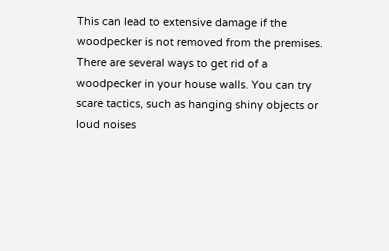This can lead to extensive damage if the woodpecker is not removed from the premises. There are several ways to get rid of a woodpecker in your house walls. You can try scare tactics, such as hanging shiny objects or loud noises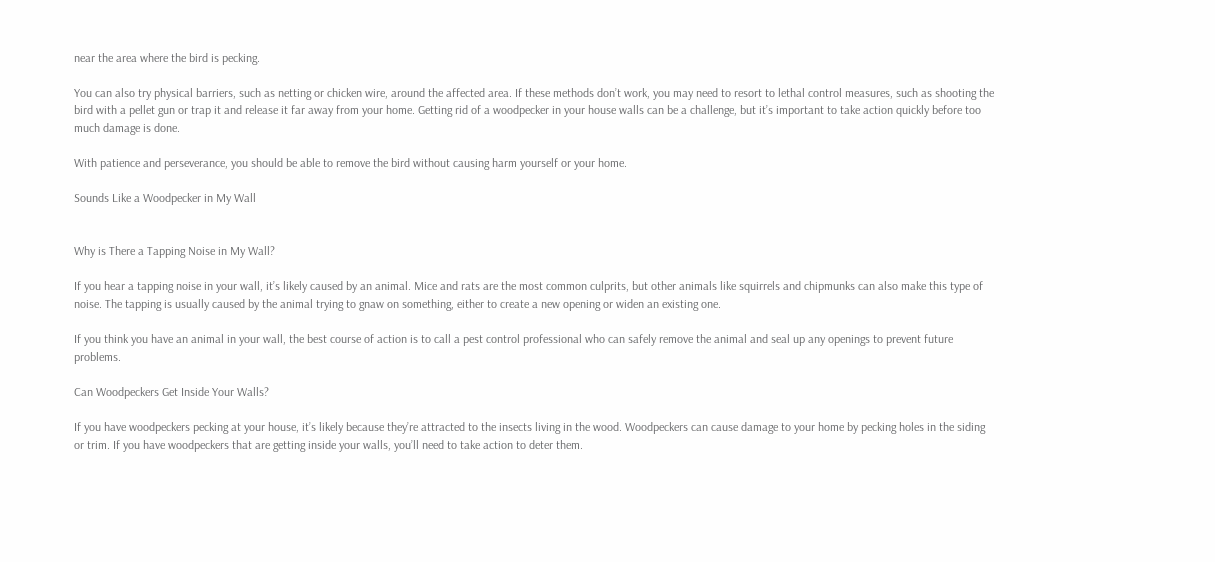near the area where the bird is pecking.

You can also try physical barriers, such as netting or chicken wire, around the affected area. If these methods don’t work, you may need to resort to lethal control measures, such as shooting the bird with a pellet gun or trap it and release it far away from your home. Getting rid of a woodpecker in your house walls can be a challenge, but it’s important to take action quickly before too much damage is done.

With patience and perseverance, you should be able to remove the bird without causing harm yourself or your home.

Sounds Like a Woodpecker in My Wall


Why is There a Tapping Noise in My Wall?

If you hear a tapping noise in your wall, it’s likely caused by an animal. Mice and rats are the most common culprits, but other animals like squirrels and chipmunks can also make this type of noise. The tapping is usually caused by the animal trying to gnaw on something, either to create a new opening or widen an existing one.

If you think you have an animal in your wall, the best course of action is to call a pest control professional who can safely remove the animal and seal up any openings to prevent future problems.

Can Woodpeckers Get Inside Your Walls?

If you have woodpeckers pecking at your house, it’s likely because they’re attracted to the insects living in the wood. Woodpeckers can cause damage to your home by pecking holes in the siding or trim. If you have woodpeckers that are getting inside your walls, you’ll need to take action to deter them.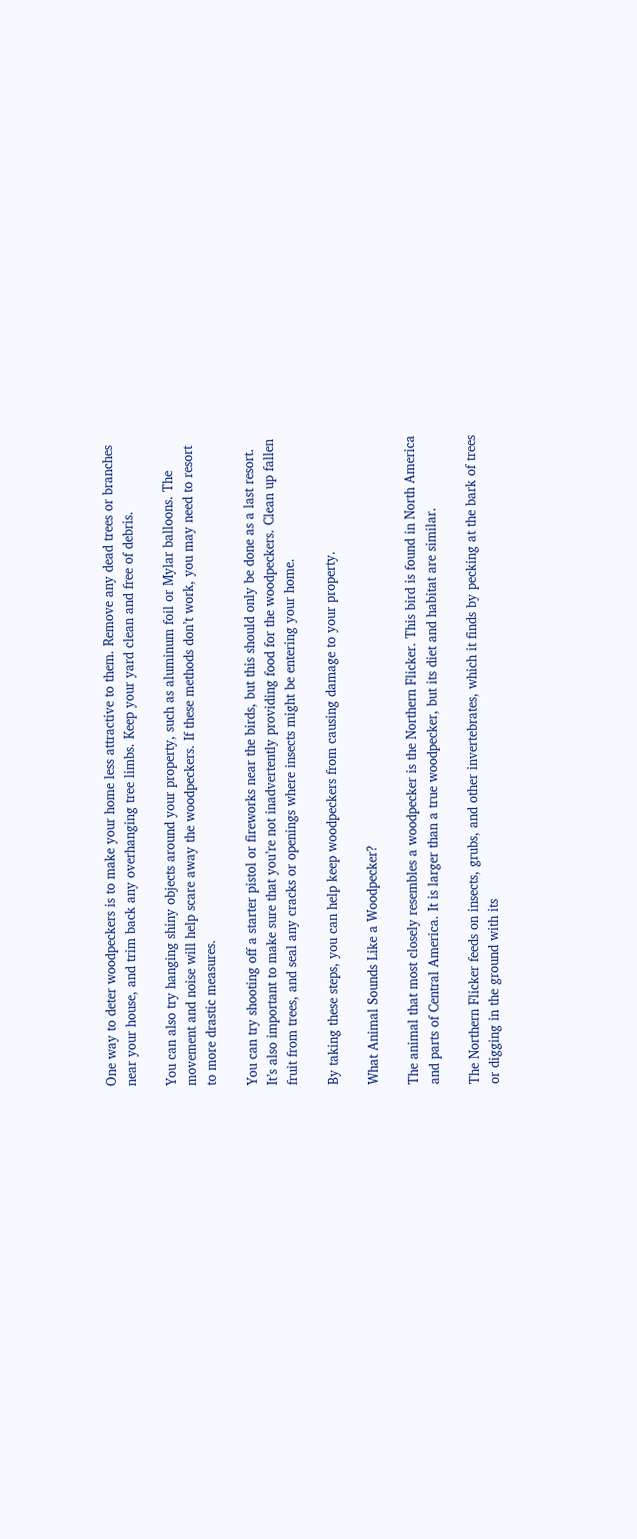One way to deter woodpeckers is to make your home less attractive to them. Remove any dead trees or branches near your house, and trim back any overhanging tree limbs. Keep your yard clean and free of debris.

You can also try hanging shiny objects around your property, such as aluminum foil or Mylar balloons. The movement and noise will help scare away the woodpeckers. If these methods don’t work, you may need to resort to more drastic measures.

You can try shooting off a starter pistol or fireworks near the birds, but this should only be done as a last resort. It’s also important to make sure that you’re not inadvertently providing food for the woodpeckers. Clean up fallen fruit from trees, and seal any cracks or openings where insects might be entering your home.

By taking these steps, you can help keep woodpeckers from causing damage to your property.

What Animal Sounds Like a Woodpecker?

The animal that most closely resembles a woodpecker is the Northern Flicker. This bird is found in North America and parts of Central America. It is larger than a true woodpecker, but its diet and habitat are similar.

The Northern Flicker feeds on insects, grubs, and other invertebrates, which it finds by pecking at the bark of trees or digging in the ground with its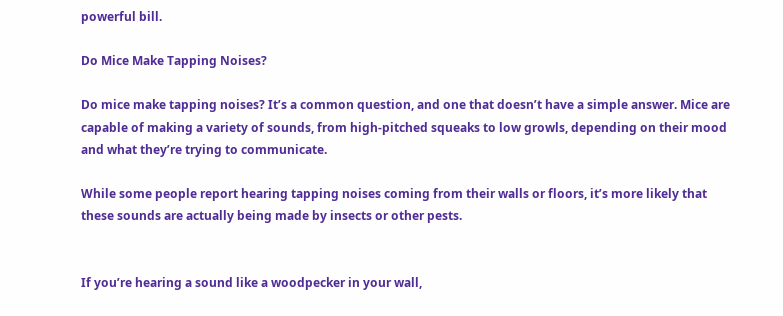powerful bill.

Do Mice Make Tapping Noises?

Do mice make tapping noises? It’s a common question, and one that doesn’t have a simple answer. Mice are capable of making a variety of sounds, from high-pitched squeaks to low growls, depending on their mood and what they’re trying to communicate.

While some people report hearing tapping noises coming from their walls or floors, it’s more likely that these sounds are actually being made by insects or other pests.


If you’re hearing a sound like a woodpecker in your wall,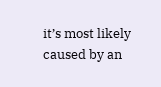it’s most likely caused by an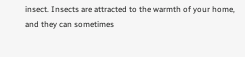insect. Insects are attracted to the warmth of your home, and they can sometimes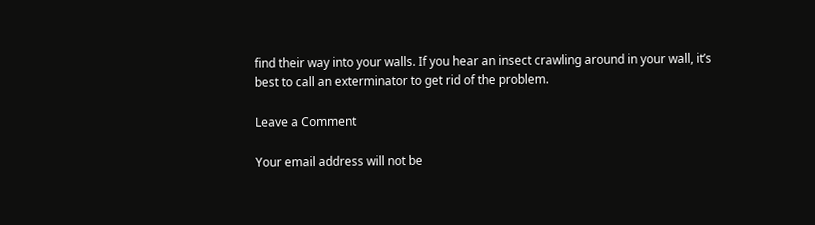find their way into your walls. If you hear an insect crawling around in your wall, it’s best to call an exterminator to get rid of the problem.

Leave a Comment

Your email address will not be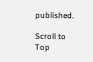published.

Scroll to Top